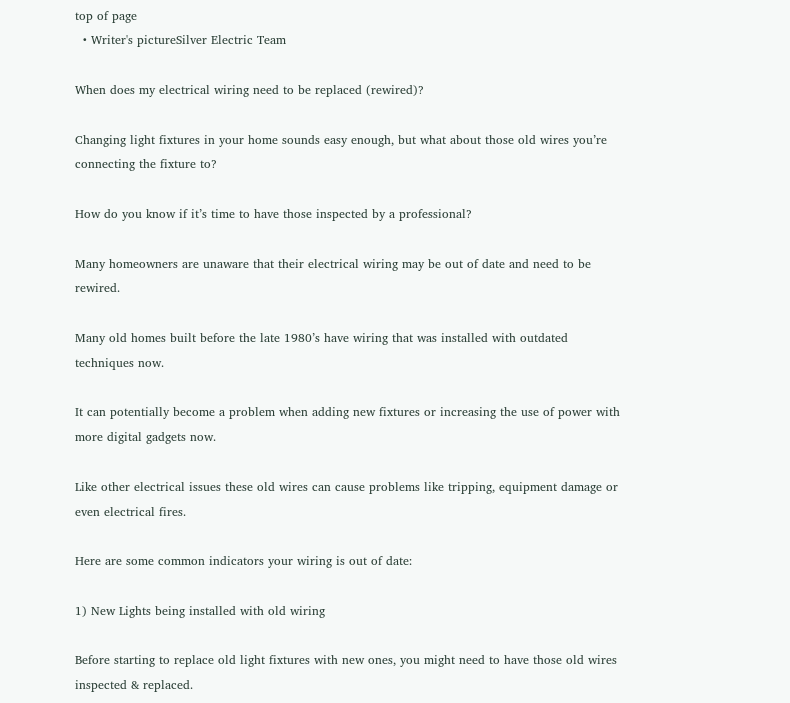top of page
  • Writer's pictureSilver Electric Team

When does my electrical wiring need to be replaced (rewired)?

Changing light fixtures in your home sounds easy enough, but what about those old wires you’re connecting the fixture to?

How do you know if it’s time to have those inspected by a professional?

Many homeowners are unaware that their electrical wiring may be out of date and need to be rewired.

Many old homes built before the late 1980’s have wiring that was installed with outdated techniques now.

It can potentially become a problem when adding new fixtures or increasing the use of power with more digital gadgets now.

Like other electrical issues these old wires can cause problems like tripping, equipment damage or even electrical fires.

Here are some common indicators your wiring is out of date:

1) New Lights being installed with old wiring

Before starting to replace old light fixtures with new ones, you might need to have those old wires inspected & replaced.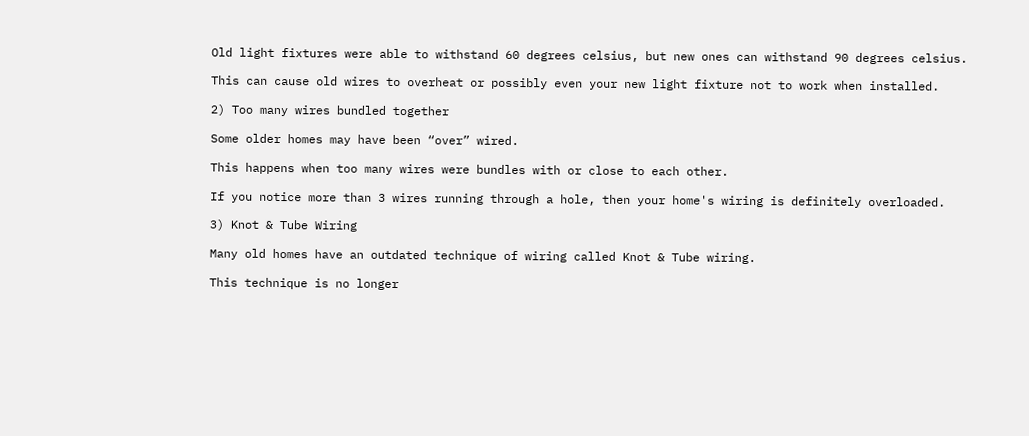Old light fixtures were able to withstand 60 degrees celsius, but new ones can withstand 90 degrees celsius.

This can cause old wires to overheat or possibly even your new light fixture not to work when installed.

2) Too many wires bundled together

Some older homes may have been “over” wired.

This happens when too many wires were bundles with or close to each other.

If you notice more than 3 wires running through a hole, then your home's wiring is definitely overloaded.

3) Knot & Tube Wiring

Many old homes have an outdated technique of wiring called Knot & Tube wiring.

This technique is no longer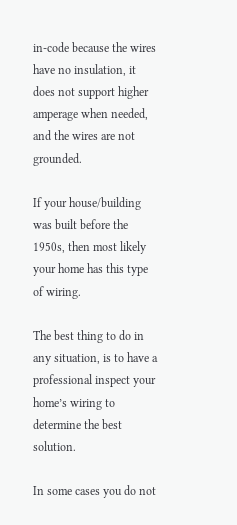in-code because the wires have no insulation, it does not support higher amperage when needed, and the wires are not grounded.

If your house/building was built before the 1950s, then most likely your home has this type of wiring.

The best thing to do in any situation, is to have a professional inspect your home’s wiring to determine the best solution.

In some cases you do not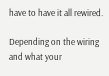have to have it all rewired.

Depending on the wiring and what your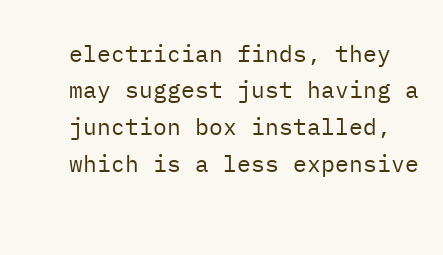electrician finds, they may suggest just having a junction box installed, which is a less expensive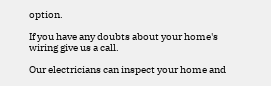option.

If you have any doubts about your home's wiring give us a call.

Our electricians can inspect your home and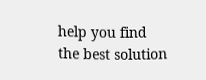help you find the best solution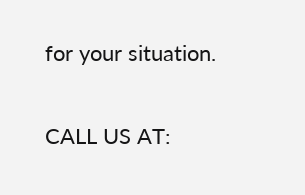for your situation.

CALL US AT: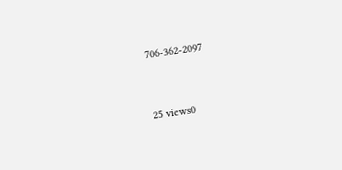706-362-2097



25 views0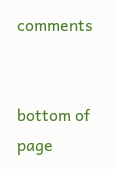comments


bottom of page